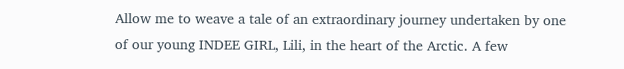Allow me to weave a tale of an extraordinary journey undertaken by one of our young INDEE GIRL, Lili, in the heart of the Arctic. A few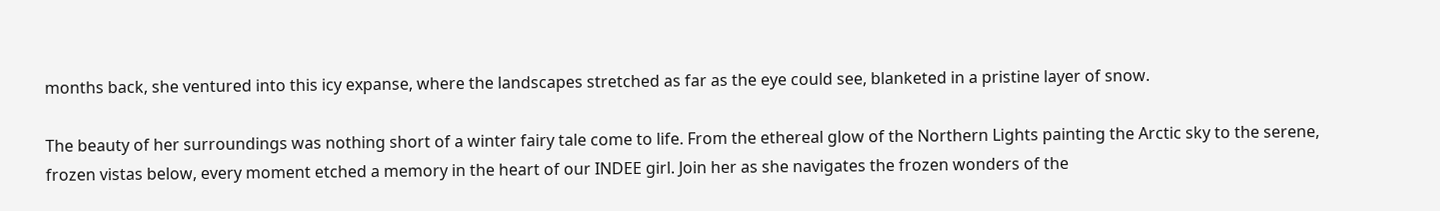months back, she ventured into this icy expanse, where the landscapes stretched as far as the eye could see, blanketed in a pristine layer of snow.

The beauty of her surroundings was nothing short of a winter fairy tale come to life. From the ethereal glow of the Northern Lights painting the Arctic sky to the serene, frozen vistas below, every moment etched a memory in the heart of our INDEE girl. Join her as she navigates the frozen wonders of the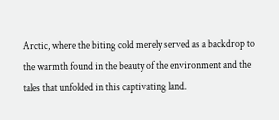Arctic, where the biting cold merely served as a backdrop to the warmth found in the beauty of the environment and the tales that unfolded in this captivating land.